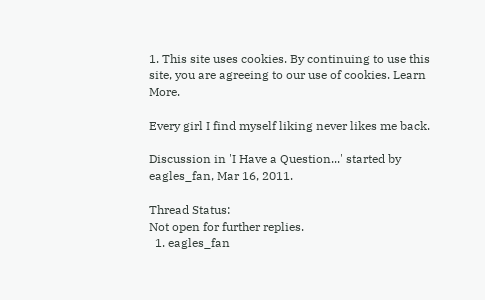1. This site uses cookies. By continuing to use this site, you are agreeing to our use of cookies. Learn More.

Every girl I find myself liking never likes me back.

Discussion in 'I Have a Question...' started by eagles_fan, Mar 16, 2011.

Thread Status:
Not open for further replies.
  1. eagles_fan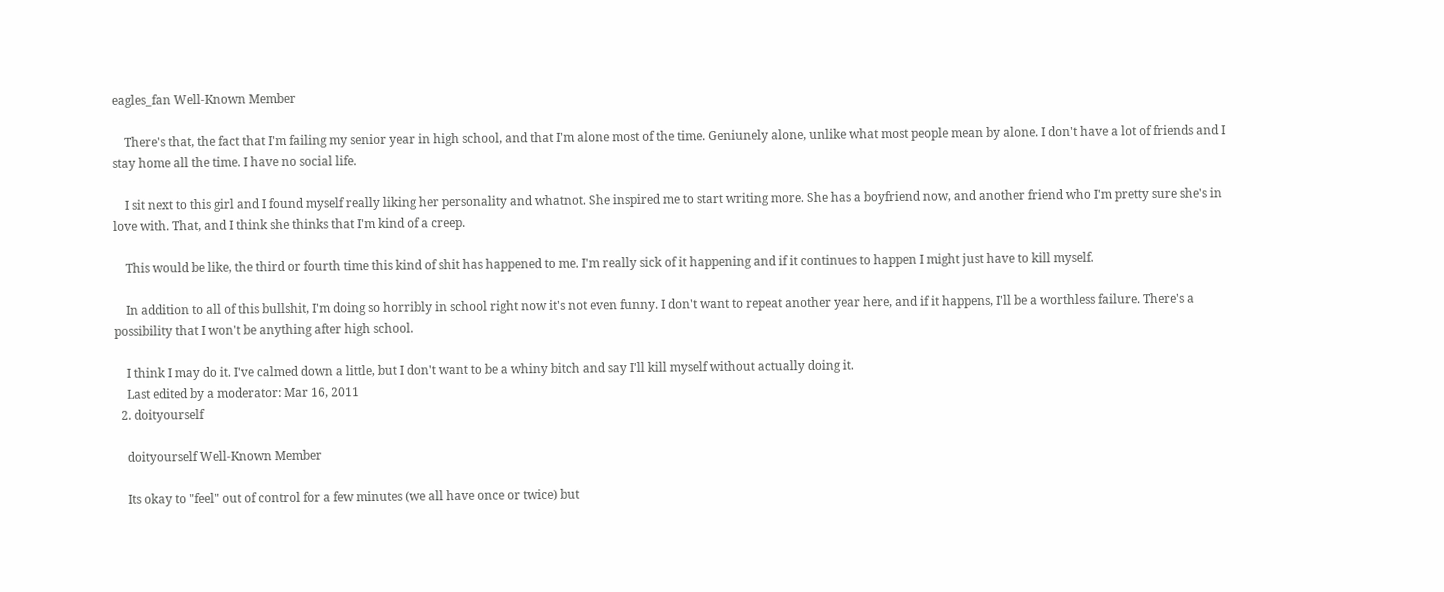eagles_fan Well-Known Member

    There's that, the fact that I'm failing my senior year in high school, and that I'm alone most of the time. Geniunely alone, unlike what most people mean by alone. I don't have a lot of friends and I stay home all the time. I have no social life.

    I sit next to this girl and I found myself really liking her personality and whatnot. She inspired me to start writing more. She has a boyfriend now, and another friend who I'm pretty sure she's in love with. That, and I think she thinks that I'm kind of a creep.

    This would be like, the third or fourth time this kind of shit has happened to me. I'm really sick of it happening and if it continues to happen I might just have to kill myself.

    In addition to all of this bullshit, I'm doing so horribly in school right now it's not even funny. I don't want to repeat another year here, and if it happens, I'll be a worthless failure. There's a possibility that I won't be anything after high school.

    I think I may do it. I've calmed down a little, but I don't want to be a whiny bitch and say I'll kill myself without actually doing it.
    Last edited by a moderator: Mar 16, 2011
  2. doityourself

    doityourself Well-Known Member

    Its okay to "feel" out of control for a few minutes (we all have once or twice) but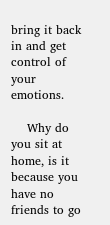bring it back in and get control of your emotions.

    Why do you sit at home, is it because you have no friends to go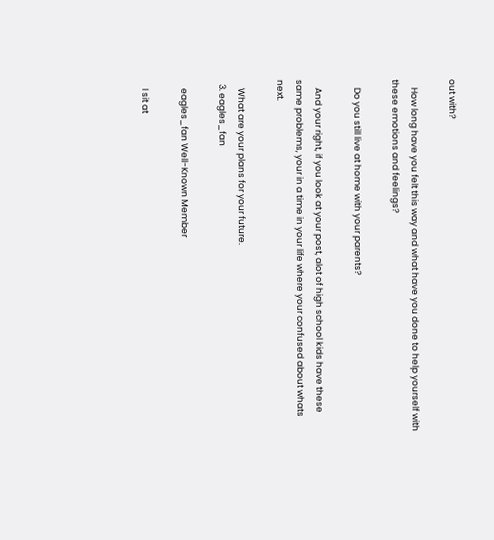out with?

    How long have you felt this way and what have you done to help yourself with these emotions and feelings?

    Do you still live at home with your parents?

    And your right, if you look at your post, alot of high school kids have these same problems, your in a time in your life where your confused about whats next.

    What are your plans for your future.
  3. eagles_fan

    eagles_fan Well-Known Member

    I sit at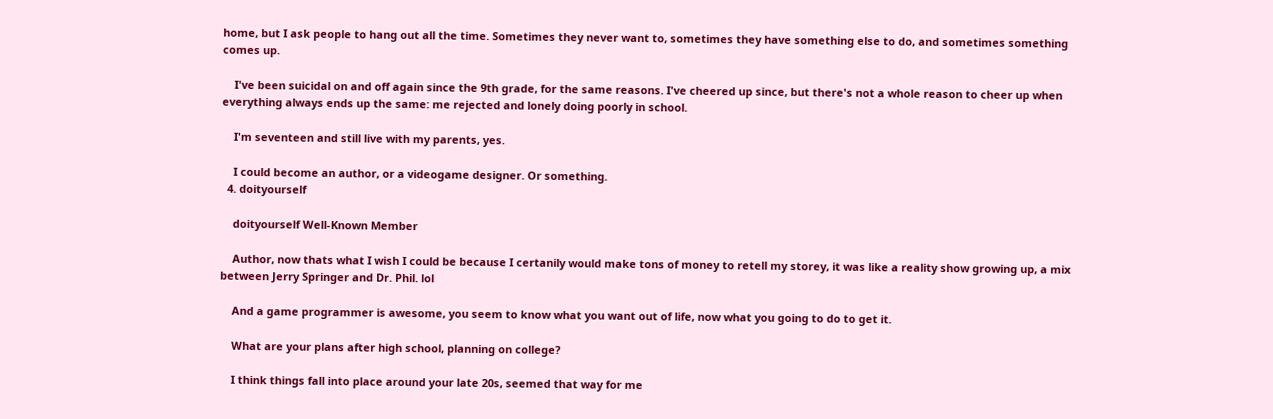home, but I ask people to hang out all the time. Sometimes they never want to, sometimes they have something else to do, and sometimes something comes up.

    I've been suicidal on and off again since the 9th grade, for the same reasons. I've cheered up since, but there's not a whole reason to cheer up when everything always ends up the same: me rejected and lonely doing poorly in school.

    I'm seventeen and still live with my parents, yes.

    I could become an author, or a videogame designer. Or something.
  4. doityourself

    doityourself Well-Known Member

    Author, now thats what I wish I could be because I certanily would make tons of money to retell my storey, it was like a reality show growing up, a mix between Jerry Springer and Dr. Phil. lol

    And a game programmer is awesome, you seem to know what you want out of life, now what you going to do to get it.

    What are your plans after high school, planning on college?

    I think things fall into place around your late 20s, seemed that way for me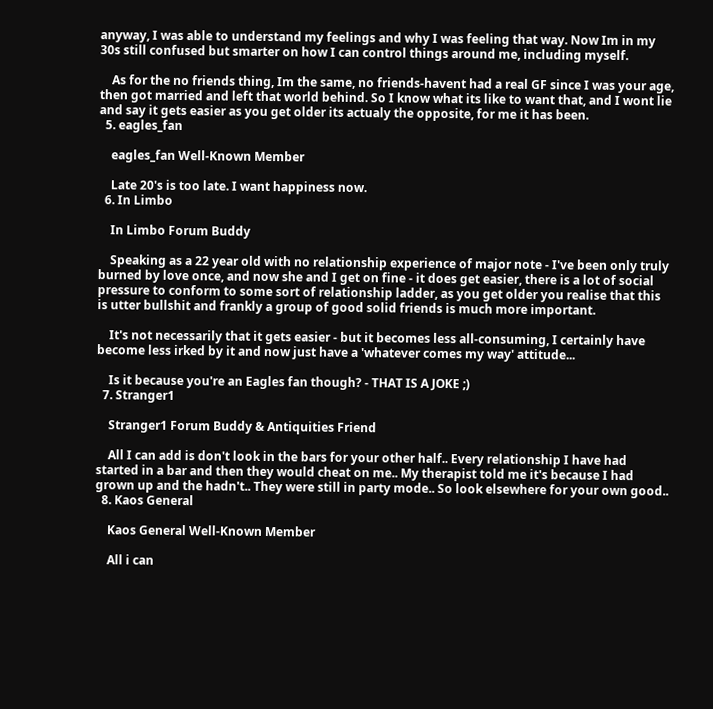anyway, I was able to understand my feelings and why I was feeling that way. Now Im in my 30s still confused but smarter on how I can control things around me, including myself.

    As for the no friends thing, Im the same, no friends-havent had a real GF since I was your age, then got married and left that world behind. So I know what its like to want that, and I wont lie and say it gets easier as you get older its actualy the opposite, for me it has been.
  5. eagles_fan

    eagles_fan Well-Known Member

    Late 20's is too late. I want happiness now.
  6. In Limbo

    In Limbo Forum Buddy

    Speaking as a 22 year old with no relationship experience of major note - I've been only truly burned by love once, and now she and I get on fine - it does get easier, there is a lot of social pressure to conform to some sort of relationship ladder, as you get older you realise that this is utter bullshit and frankly a group of good solid friends is much more important.

    It's not necessarily that it gets easier - but it becomes less all-consuming, I certainly have become less irked by it and now just have a 'whatever comes my way' attitude...

    Is it because you're an Eagles fan though? - THAT IS A JOKE ;)
  7. Stranger1

    Stranger1 Forum Buddy & Antiquities Friend

    All I can add is don't look in the bars for your other half.. Every relationship I have had started in a bar and then they would cheat on me.. My therapist told me it's because I had grown up and the hadn't.. They were still in party mode.. So look elsewhere for your own good..
  8. Kaos General

    Kaos General Well-Known Member

    All i can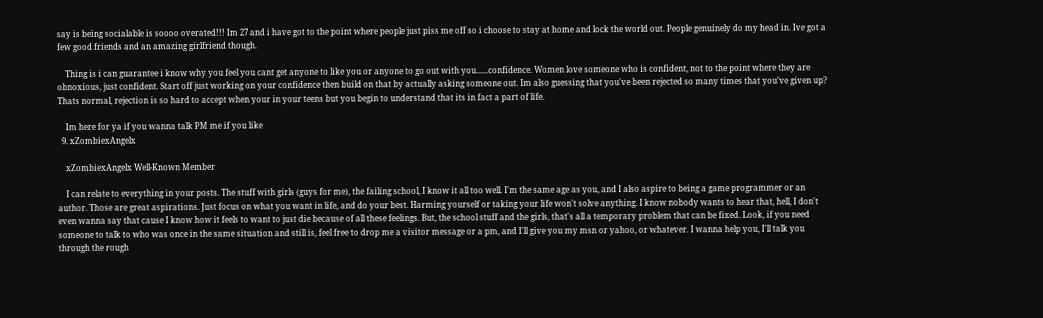say is being socialable is soooo overated!!! Im 27 and i have got to the point where people just piss me off so i choose to stay at home and lock the world out. People genuinely do my head in. Ive got a few good friends and an amazing girlfriend though.

    Thing is i can guarantee i know why you feel you cant get anyone to like you or anyone to go out with you......confidence. Women love someone who is confident, not to the point where they are obnoxious, just confident. Start off just working on your confidence then build on that by actually asking someone out. Im also guessing that you've been rejected so many times that you've given up? Thats normal, rejection is so hard to accept when your in your teens but you begin to understand that its in fact a part of life.

    Im here for ya if you wanna talk PM me if you like
  9. xZombiexAngelx

    xZombiexAngelx Well-Known Member

    I can relate to everything in your posts. The stuff with girls (guys for me), the failing school, I know it all too well. I'm the same age as you, and I also aspire to being a game programmer or an author. Those are great aspirations. Just focus on what you want in life, and do your best. Harming yourself or taking your life won't solve anything. I know nobody wants to hear that, hell, I don't even wanna say that cause I know how it feels to want to just die because of all these feelings. But, the school stuff and the girls, that's all a temporary problem that can be fixed. Look, if you need someone to talk to who was once in the same situation and still is, feel free to drop me a visitor message or a pm, and I'll give you my msn or yahoo, or whatever. I wanna help you, I'll talk you through the rough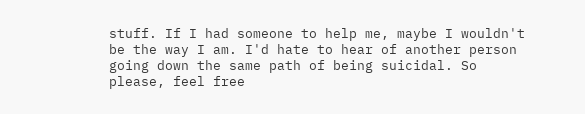stuff. If I had someone to help me, maybe I wouldn't be the way I am. I'd hate to hear of another person going down the same path of being suicidal. So please, feel free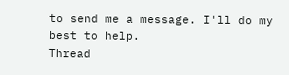to send me a message. I'll do my best to help.
Thread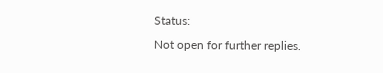Status:
Not open for further replies.